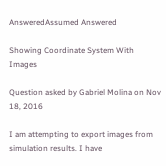AnsweredAssumed Answered

Showing Coordinate System With Images

Question asked by Gabriel Molina on Nov 18, 2016

I am attempting to export images from simulation results. I have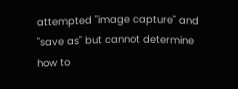attempted "image capture" and "save as" but cannot determine how to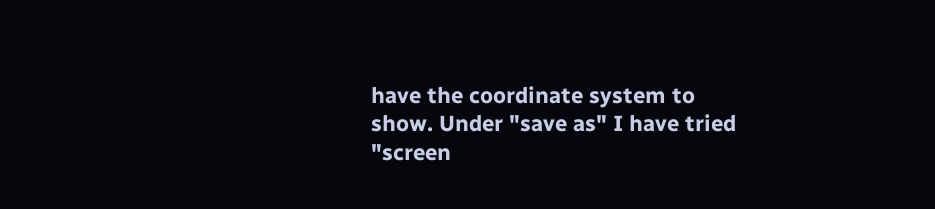have the coordinate system to show. Under "save as" I have tried "screen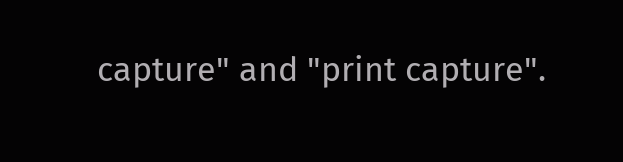capture" and "print capture".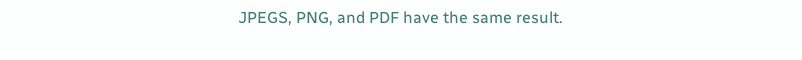JPEGS, PNG, and PDF have the same result.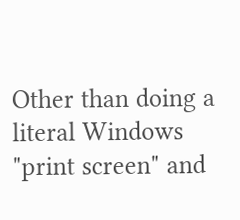Other than doing a literal Windows "print screen" and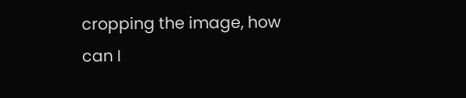cropping the image, how can I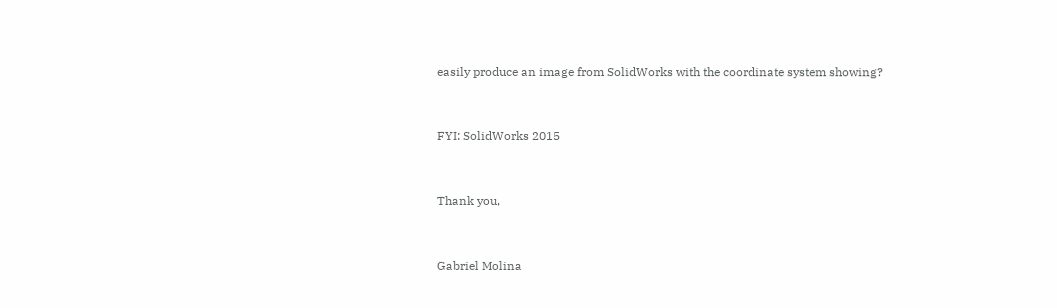easily produce an image from SolidWorks with the coordinate system showing?


FYI: SolidWorks 2015


Thank you,


Gabriel Molina